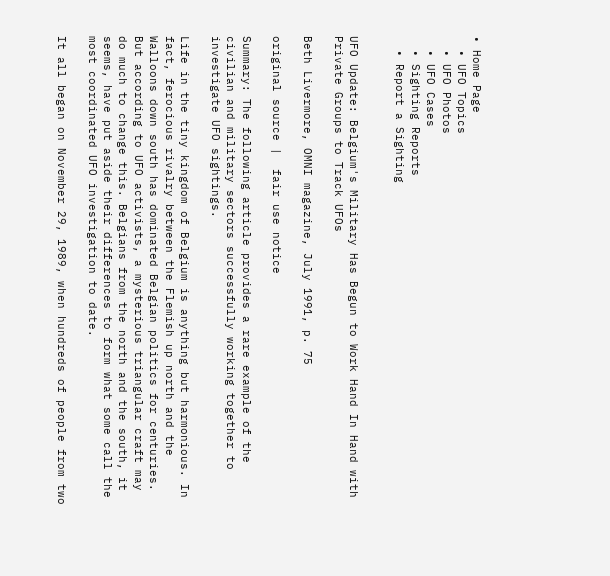• Home Page
  • UFO Topics
  • UFO Photos
  • UFO Cases
  • Sighting Reports
  • Report a Sighting


UFO Update: Belgium's Military Has Begun to Work Hand In Hand with Private Groups to Track UFOs

Beth Livermore, OMNI magazine, July 1991, p. 75

original source |  fair use notice

Summary: The following article provides a rare example of the civilian and military sectors successfully working together to investigate UFO sightings.

Life in the tiny kingdom of Belgium is anything but harmonious. In fact, ferocious rivalry between the Flemish up north and the Walloons down south has dominated Belgian politics for centuries. But according to UFO activists, a mysterious triangular craft may do much to change this. Belgians from the north and the south, it seems, have put aside their differences to form what some call the most coordinated UFO investigation to date.

It all began on November 29, 1989, when hundreds of people from two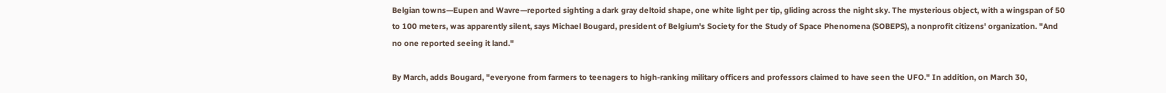Belgian towns—Eupen and Wavre—reported sighting a dark gray deltoid shape, one white light per tip, gliding across the night sky. The mysterious object, with a wingspan of 50 to 100 meters, was apparently silent, says Michael Bougard, president of Belgium's Society for the Study of Space Phenomena (SOBEPS), a nonprofit citizens' organization. "And no one reported seeing it land."

By March, adds Bougard, "everyone from farmers to teenagers to high-ranking military officers and professors claimed to have seen the UFO." In addition, on March 30,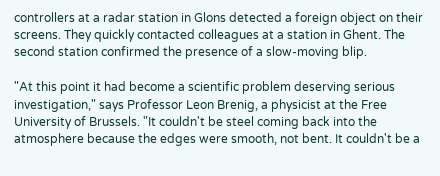controllers at a radar station in Glons detected a foreign object on their screens. They quickly contacted colleagues at a station in Ghent. The second station confirmed the presence of a slow-moving blip.

"At this point it had become a scientific problem deserving serious investigation," says Professor Leon Brenig, a physicist at the Free University of Brussels. "It couldn't be steel coming back into the atmosphere because the edges were smooth, not bent. It couldn't be a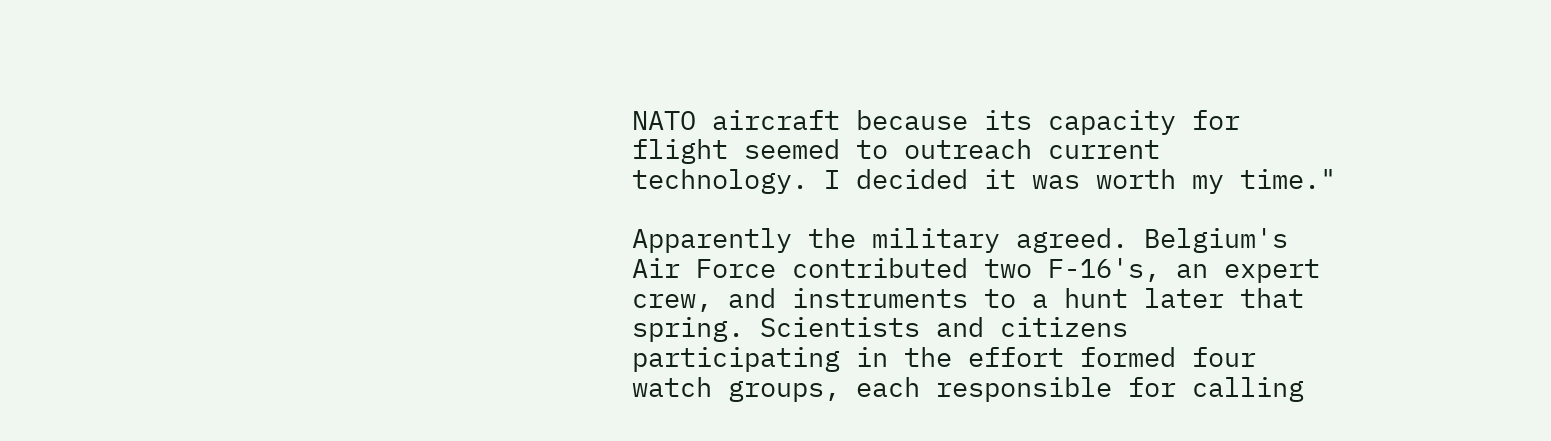NATO aircraft because its capacity for flight seemed to outreach current technology. I decided it was worth my time."

Apparently the military agreed. Belgium's Air Force contributed two F-16's, an expert crew, and instruments to a hunt later that spring. Scientists and citizens participating in the effort formed four watch groups, each responsible for calling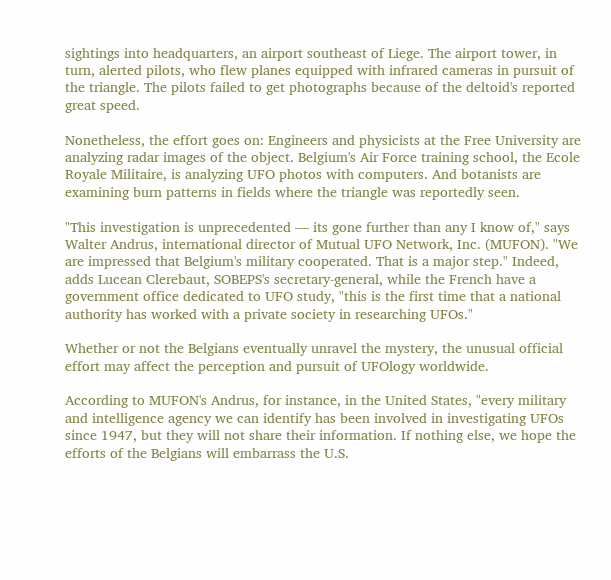sightings into headquarters, an airport southeast of Liege. The airport tower, in turn, alerted pilots, who flew planes equipped with infrared cameras in pursuit of the triangle. The pilots failed to get photographs because of the deltoid's reported great speed.

Nonetheless, the effort goes on: Engineers and physicists at the Free University are analyzing radar images of the object. Belgium's Air Force training school, the Ecole Royale Militaire, is analyzing UFO photos with computers. And botanists are examining burn patterns in fields where the triangle was reportedly seen.

"This investigation is unprecedented — its gone further than any I know of," says Walter Andrus, international director of Mutual UFO Network, Inc. (MUFON). "We are impressed that Belgium's military cooperated. That is a major step." Indeed, adds Lucean Clerebaut, SOBEPS's secretary-general, while the French have a government office dedicated to UFO study, "this is the first time that a national authority has worked with a private society in researching UFOs."

Whether or not the Belgians eventually unravel the mystery, the unusual official effort may affect the perception and pursuit of UFOlogy worldwide.

According to MUFON's Andrus, for instance, in the United States, "every military and intelligence agency we can identify has been involved in investigating UFOs since 1947, but they will not share their information. If nothing else, we hope the efforts of the Belgians will embarrass the U.S.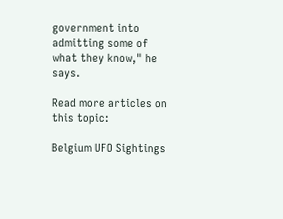government into admitting some of what they know," he says.

Read more articles on this topic:

Belgium UFO Sightings